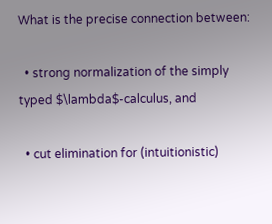What is the precise connection between:

  • strong normalization of the simply typed $\lambda$-calculus, and

  • cut elimination for (intuitionistic)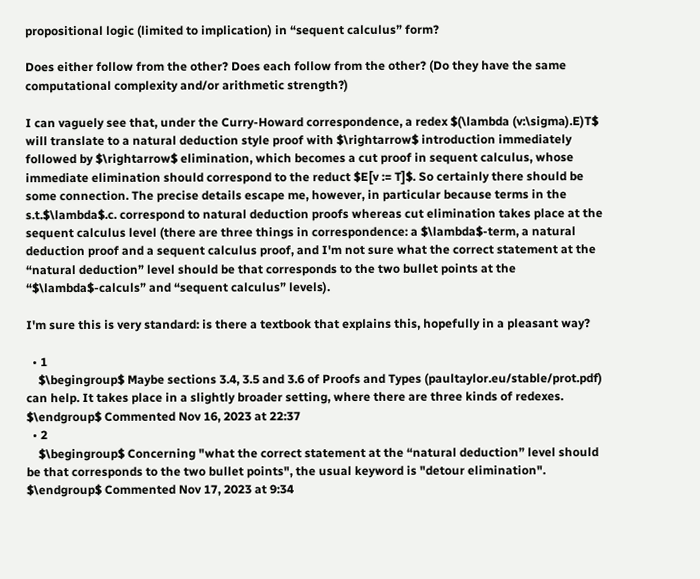propositional logic (limited to implication) in “sequent calculus” form?

Does either follow from the other? Does each follow from the other? (Do they have the same computational complexity and/or arithmetic strength?)

I can vaguely see that, under the Curry-Howard correspondence, a redex $(\lambda (v:\sigma).E)T$ will translate to a natural deduction style proof with $\rightarrow$ introduction immediately followed by $\rightarrow$ elimination, which becomes a cut proof in sequent calculus, whose immediate elimination should correspond to the reduct $E[v := T]$. So certainly there should be some connection. The precise details escape me, however, in particular because terms in the s.t.$\lambda$.c. correspond to natural deduction proofs whereas cut elimination takes place at the sequent calculus level (there are three things in correspondence: a $\lambda$-term, a natural deduction proof and a sequent calculus proof, and I'm not sure what the correct statement at the “natural deduction” level should be that corresponds to the two bullet points at the “$\lambda$-calculs” and “sequent calculus” levels).

I'm sure this is very standard: is there a textbook that explains this, hopefully in a pleasant way?

  • 1
    $\begingroup$ Maybe sections 3.4, 3.5 and 3.6 of Proofs and Types (paultaylor.eu/stable/prot.pdf) can help. It takes place in a slightly broader setting, where there are three kinds of redexes. $\endgroup$ Commented Nov 16, 2023 at 22:37
  • 2
    $\begingroup$ Concerning "what the correct statement at the “natural deduction” level should be that corresponds to the two bullet points", the usual keyword is "detour elimination". $\endgroup$ Commented Nov 17, 2023 at 9:34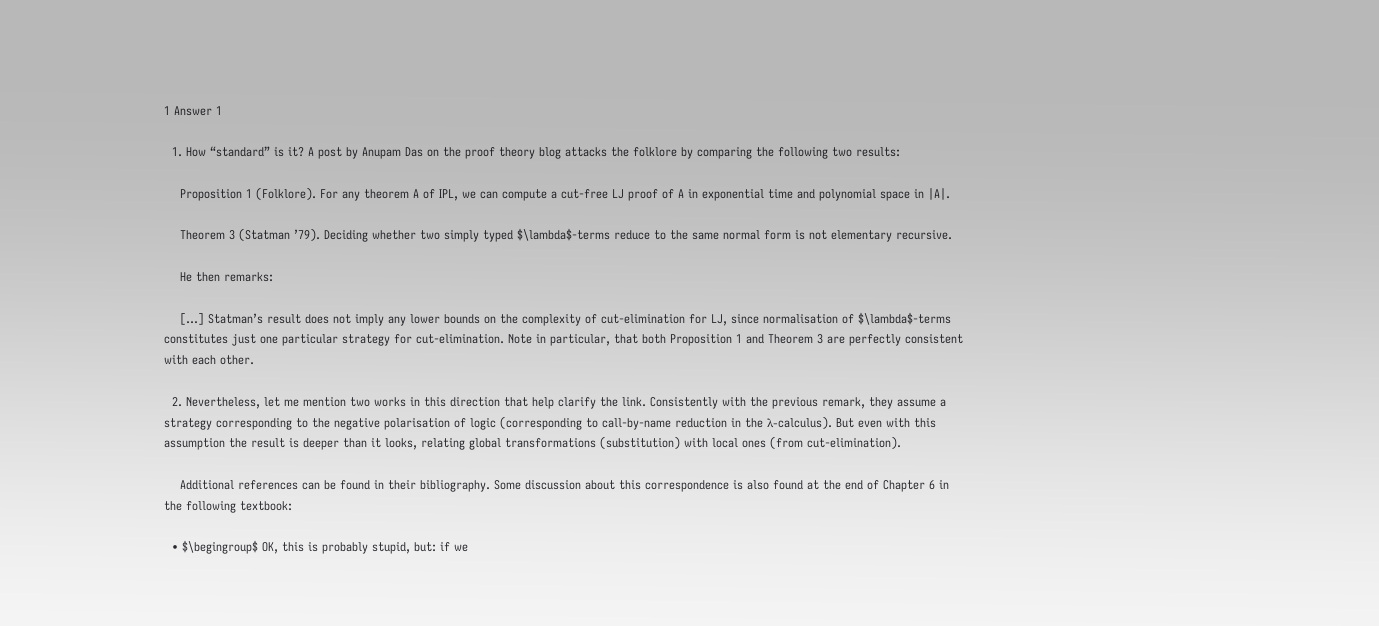1 Answer 1

  1. How “standard” is it? A post by Anupam Das on the proof theory blog attacks the folklore by comparing the following two results:

    Proposition 1 (Folklore). For any theorem A of IPL, we can compute a cut-free LJ proof of A in exponential time and polynomial space in |A|.

    Theorem 3 (Statman ’79). Deciding whether two simply typed $\lambda$-terms reduce to the same normal form is not elementary recursive.

    He then remarks:

    [...] Statman’s result does not imply any lower bounds on the complexity of cut-elimination for LJ, since normalisation of $\lambda$-terms constitutes just one particular strategy for cut-elimination. Note in particular, that both Proposition 1 and Theorem 3 are perfectly consistent with each other.

  2. Nevertheless, let me mention two works in this direction that help clarify the link. Consistently with the previous remark, they assume a strategy corresponding to the negative polarisation of logic (corresponding to call-by-name reduction in the λ-calculus). But even with this assumption the result is deeper than it looks, relating global transformations (substitution) with local ones (from cut-elimination).

    Additional references can be found in their bibliography. Some discussion about this correspondence is also found at the end of Chapter 6 in the following textbook:

  • $\begingroup$ OK, this is probably stupid, but: if we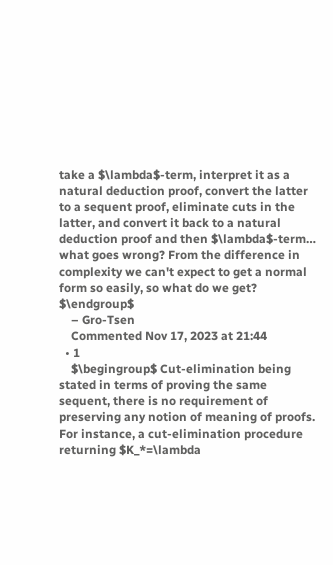take a $\lambda$-term, interpret it as a natural deduction proof, convert the latter to a sequent proof, eliminate cuts in the latter, and convert it back to a natural deduction proof and then $\lambda$-term… what goes wrong? From the difference in complexity we can't expect to get a normal form so easily, so what do we get? $\endgroup$
    – Gro-Tsen
    Commented Nov 17, 2023 at 21:44
  • 1
    $\begingroup$ Cut-elimination being stated in terms of proving the same sequent, there is no requirement of preserving any notion of meaning of proofs. For instance, a cut-elimination procedure returning $K_*=\lambda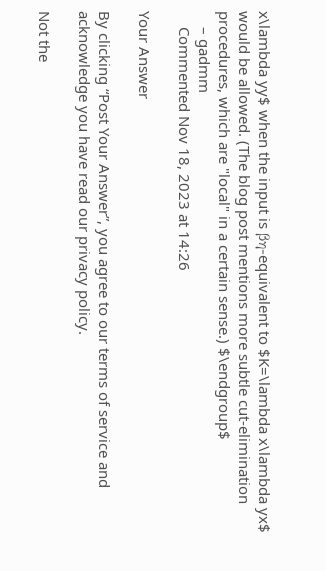x\lambda yy$ when the input is βη-equivalent to $K=\lambda x\lambda yx$ would be allowed. (The blog post mentions more subtle cut-elimination procedures, which are "local" in a certain sense.) $\endgroup$
    – gadmm
    Commented Nov 18, 2023 at 14:26

Your Answer

By clicking “Post Your Answer”, you agree to our terms of service and acknowledge you have read our privacy policy.

Not the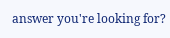answer you're looking for?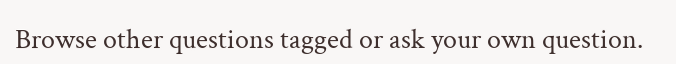Browse other questions tagged or ask your own question.